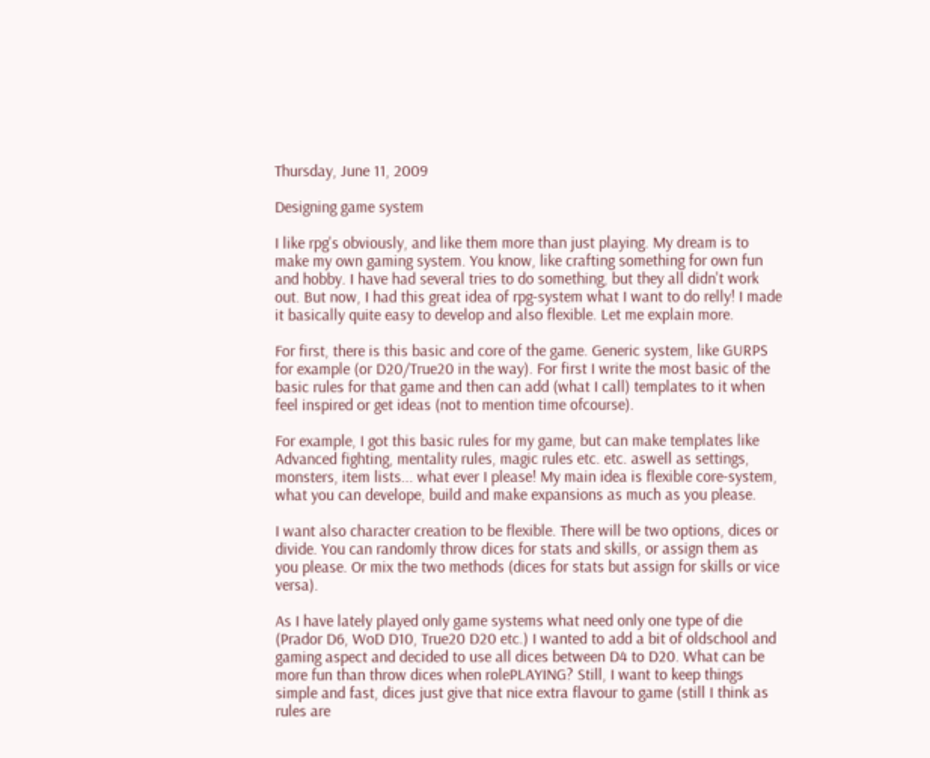Thursday, June 11, 2009

Designing game system

I like rpg's obviously, and like them more than just playing. My dream is to make my own gaming system. You know, like crafting something for own fun and hobby. I have had several tries to do something, but they all didn't work out. But now, I had this great idea of rpg-system what I want to do relly! I made it basically quite easy to develop and also flexible. Let me explain more.

For first, there is this basic and core of the game. Generic system, like GURPS for example (or D20/True20 in the way). For first I write the most basic of the basic rules for that game and then can add (what I call) templates to it when feel inspired or get ideas (not to mention time ofcourse).

For example, I got this basic rules for my game, but can make templates like Advanced fighting, mentality rules, magic rules etc. etc. aswell as settings, monsters, item lists... what ever I please! My main idea is flexible core-system, what you can develope, build and make expansions as much as you please.

I want also character creation to be flexible. There will be two options, dices or divide. You can randomly throw dices for stats and skills, or assign them as you please. Or mix the two methods (dices for stats but assign for skills or vice versa).

As I have lately played only game systems what need only one type of die (Prador D6, WoD D10, True20 D20 etc.) I wanted to add a bit of oldschool and gaming aspect and decided to use all dices between D4 to D20. What can be more fun than throw dices when rolePLAYING? Still, I want to keep things simple and fast, dices just give that nice extra flavour to game (still I think as rules are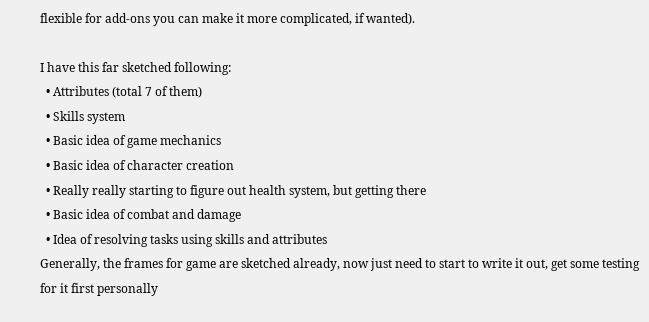flexible for add-ons you can make it more complicated, if wanted).

I have this far sketched following:
  • Attributes (total 7 of them)
  • Skills system
  • Basic idea of game mechanics
  • Basic idea of character creation
  • Really really starting to figure out health system, but getting there
  • Basic idea of combat and damage
  • Idea of resolving tasks using skills and attributes
Generally, the frames for game are sketched already, now just need to start to write it out, get some testing for it first personally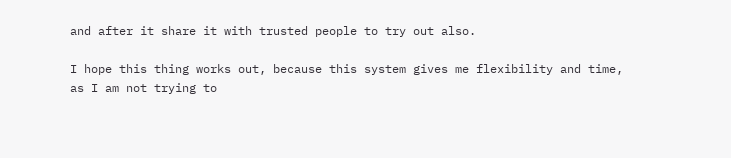and after it share it with trusted people to try out also.

I hope this thing works out, because this system gives me flexibility and time, as I am not trying to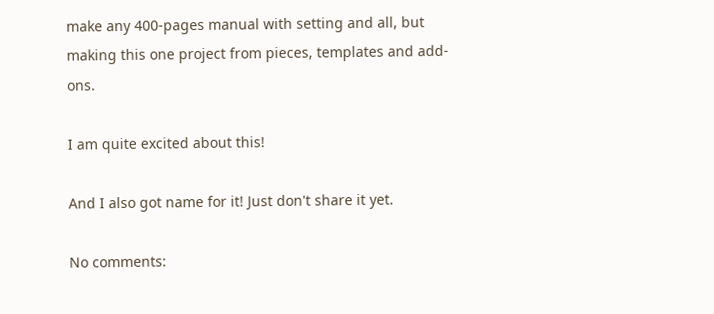make any 400-pages manual with setting and all, but making this one project from pieces, templates and add-ons.

I am quite excited about this!

And I also got name for it! Just don't share it yet.

No comments: